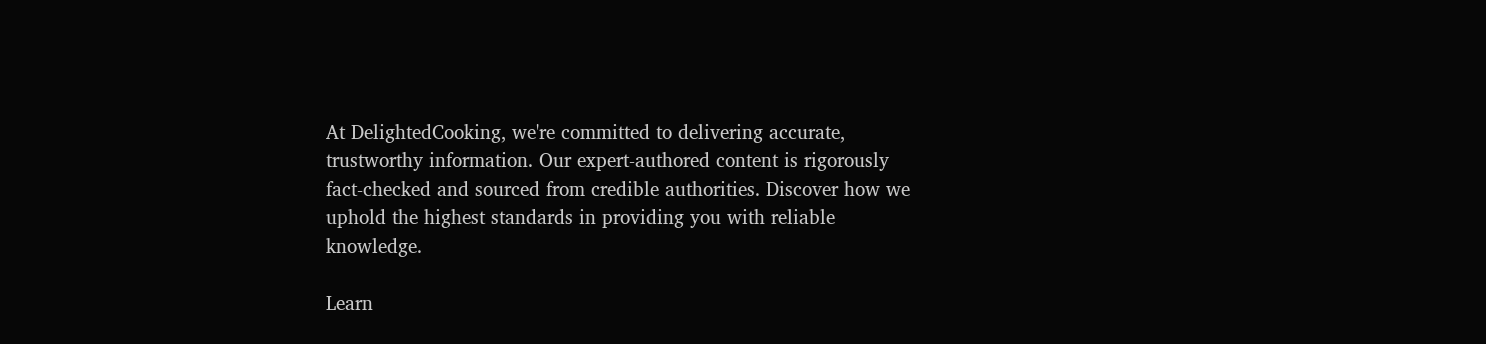At DelightedCooking, we're committed to delivering accurate, trustworthy information. Our expert-authored content is rigorously fact-checked and sourced from credible authorities. Discover how we uphold the highest standards in providing you with reliable knowledge.

Learn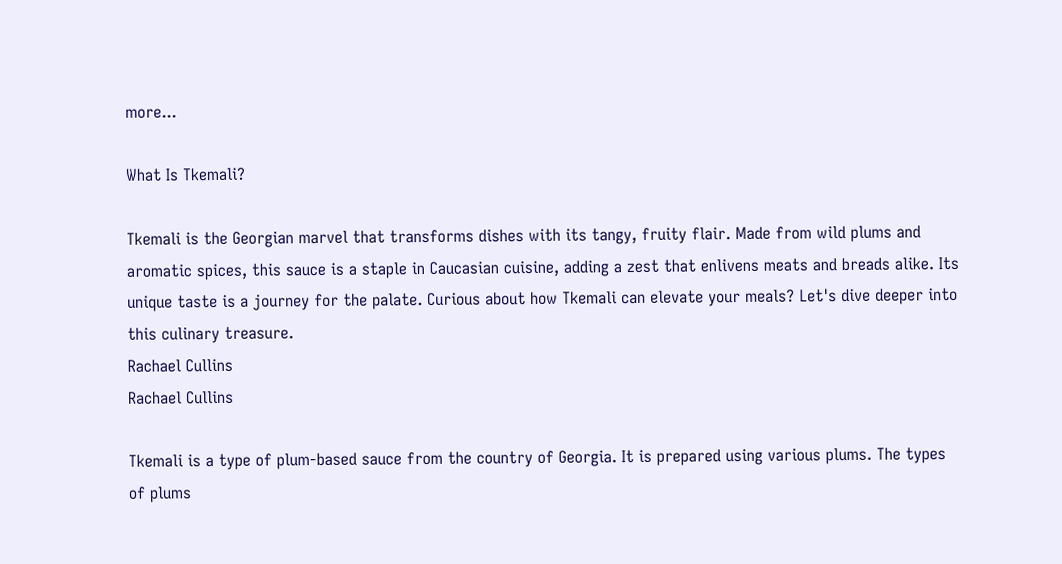more...

What Is Tkemali?

Tkemali is the Georgian marvel that transforms dishes with its tangy, fruity flair. Made from wild plums and aromatic spices, this sauce is a staple in Caucasian cuisine, adding a zest that enlivens meats and breads alike. Its unique taste is a journey for the palate. Curious about how Tkemali can elevate your meals? Let's dive deeper into this culinary treasure.
Rachael Cullins
Rachael Cullins

Tkemali is a type of plum-based sauce from the country of Georgia. It is prepared using various plums. The types of plums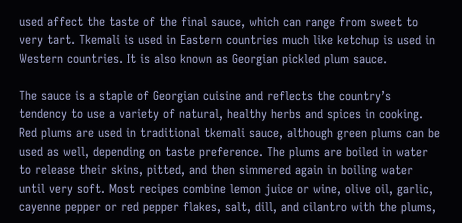used affect the taste of the final sauce, which can range from sweet to very tart. Tkemali is used in Eastern countries much like ketchup is used in Western countries. It is also known as Georgian pickled plum sauce.

The sauce is a staple of Georgian cuisine and reflects the country’s tendency to use a variety of natural, healthy herbs and spices in cooking. Red plums are used in traditional tkemali sauce, although green plums can be used as well, depending on taste preference. The plums are boiled in water to release their skins, pitted, and then simmered again in boiling water until very soft. Most recipes combine lemon juice or wine, olive oil, garlic, cayenne pepper or red pepper flakes, salt, dill, and cilantro with the plums,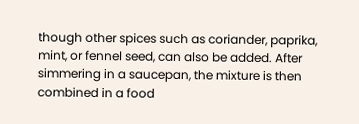though other spices such as coriander, paprika, mint, or fennel seed, can also be added. After simmering in a saucepan, the mixture is then combined in a food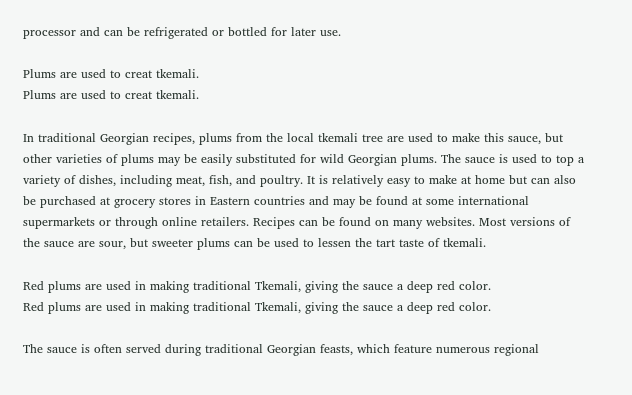processor and can be refrigerated or bottled for later use.

Plums are used to creat tkemali.
Plums are used to creat tkemali.

In traditional Georgian recipes, plums from the local tkemali tree are used to make this sauce, but other varieties of plums may be easily substituted for wild Georgian plums. The sauce is used to top a variety of dishes, including meat, fish, and poultry. It is relatively easy to make at home but can also be purchased at grocery stores in Eastern countries and may be found at some international supermarkets or through online retailers. Recipes can be found on many websites. Most versions of the sauce are sour, but sweeter plums can be used to lessen the tart taste of tkemali.

Red plums are used in making traditional Tkemali, giving the sauce a deep red color.
Red plums are used in making traditional Tkemali, giving the sauce a deep red color.

The sauce is often served during traditional Georgian feasts, which feature numerous regional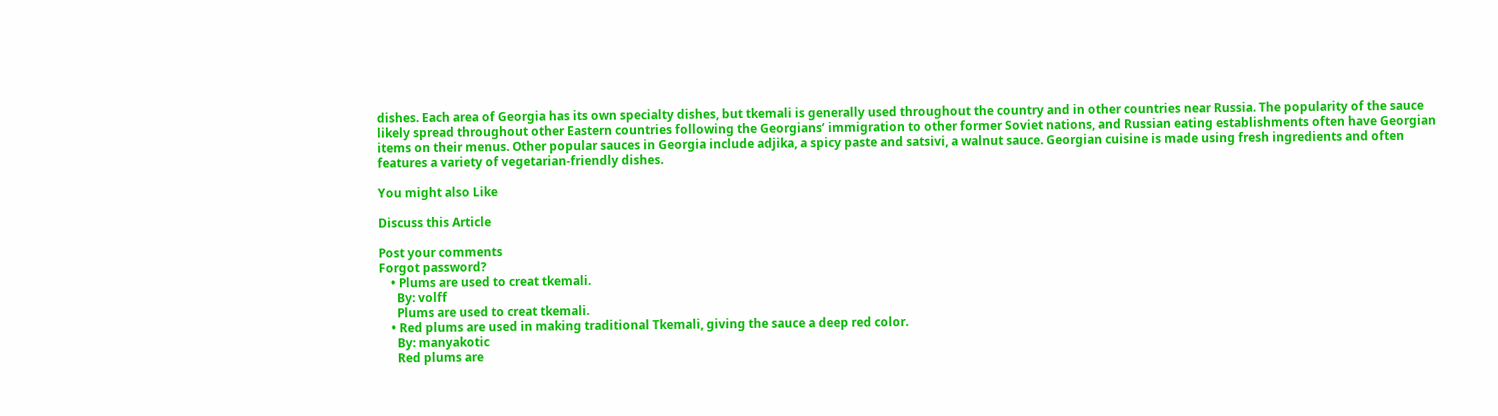dishes. Each area of Georgia has its own specialty dishes, but tkemali is generally used throughout the country and in other countries near Russia. The popularity of the sauce likely spread throughout other Eastern countries following the Georgians’ immigration to other former Soviet nations, and Russian eating establishments often have Georgian items on their menus. Other popular sauces in Georgia include adjika, a spicy paste and satsivi, a walnut sauce. Georgian cuisine is made using fresh ingredients and often features a variety of vegetarian-friendly dishes.

You might also Like

Discuss this Article

Post your comments
Forgot password?
    • Plums are used to creat tkemali.
      By: volff
      Plums are used to creat tkemali.
    • Red plums are used in making traditional Tkemali, giving the sauce a deep red color.
      By: manyakotic
      Red plums are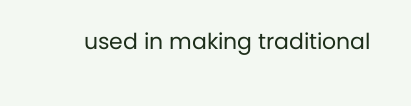used in making traditional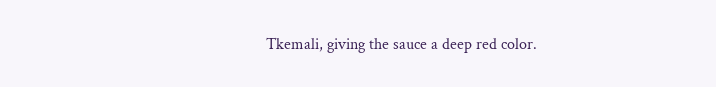Tkemali, giving the sauce a deep red color.